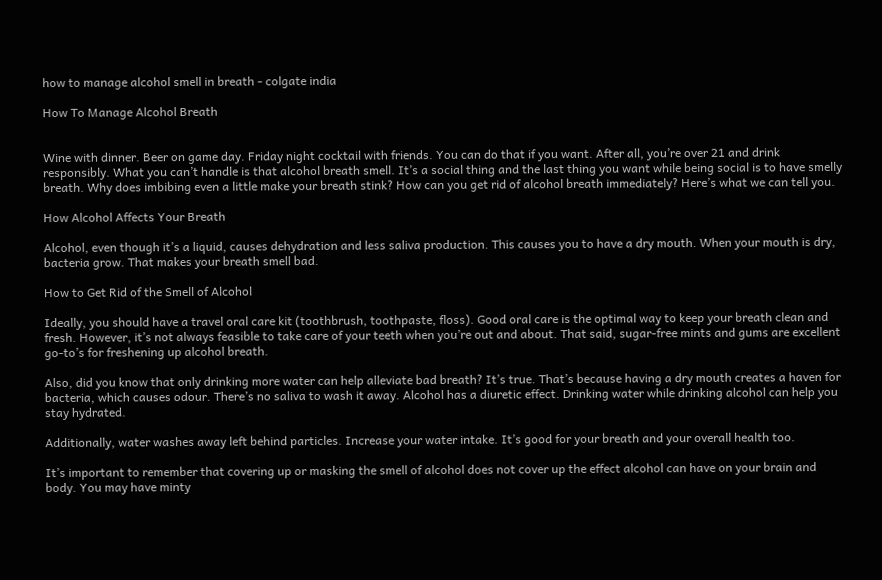how to manage alcohol smell in breath - colgate india

How To Manage Alcohol Breath


Wine with dinner. Beer on game day. Friday night cocktail with friends. You can do that if you want. After all, you’re over 21 and drink responsibly. What you can’t handle is that alcohol breath smell. It’s a social thing and the last thing you want while being social is to have smelly breath. Why does imbibing even a little make your breath stink? How can you get rid of alcohol breath immediately? Here’s what we can tell you.

How Alcohol Affects Your Breath

Alcohol, even though it’s a liquid, causes dehydration and less saliva production. This causes you to have a dry mouth. When your mouth is dry, bacteria grow. That makes your breath smell bad.

How to Get Rid of the Smell of Alcohol

Ideally, you should have a travel oral care kit (toothbrush, toothpaste, floss). Good oral care is the optimal way to keep your breath clean and fresh. However, it’s not always feasible to take care of your teeth when you’re out and about. That said, sugar-free mints and gums are excellent go-to’s for freshening up alcohol breath.

Also, did you know that only drinking more water can help alleviate bad breath? It’s true. That’s because having a dry mouth creates a haven for bacteria, which causes odour. There’s no saliva to wash it away. Alcohol has a diuretic effect. Drinking water while drinking alcohol can help you stay hydrated.

Additionally, water washes away left behind particles. Increase your water intake. It’s good for your breath and your overall health too.

It’s important to remember that covering up or masking the smell of alcohol does not cover up the effect alcohol can have on your brain and body. You may have minty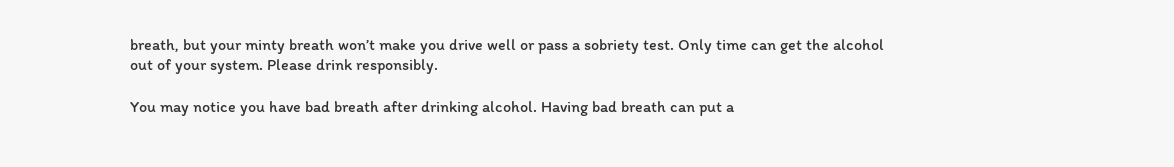breath, but your minty breath won’t make you drive well or pass a sobriety test. Only time can get the alcohol out of your system. Please drink responsibly.

You may notice you have bad breath after drinking alcohol. Having bad breath can put a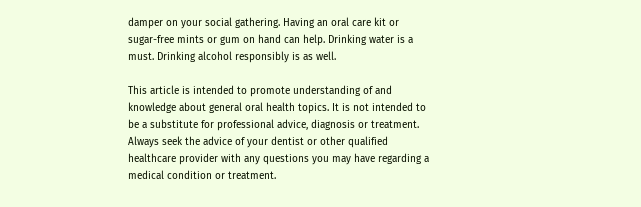damper on your social gathering. Having an oral care kit or sugar-free mints or gum on hand can help. Drinking water is a must. Drinking alcohol responsibly is as well.

This article is intended to promote understanding of and knowledge about general oral health topics. It is not intended to be a substitute for professional advice, diagnosis or treatment. Always seek the advice of your dentist or other qualified healthcare provider with any questions you may have regarding a medical condition or treatment.